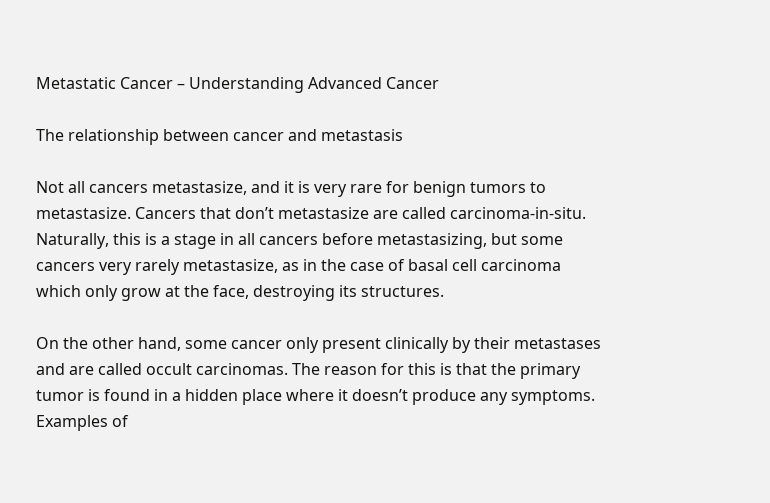Metastatic Cancer – Understanding Advanced Cancer

The relationship between cancer and metastasis

Not all cancers metastasize, and it is very rare for benign tumors to metastasize. Cancers that don’t metastasize are called carcinoma-in-situ. Naturally, this is a stage in all cancers before metastasizing, but some cancers very rarely metastasize, as in the case of basal cell carcinoma which only grow at the face, destroying its structures.

On the other hand, some cancer only present clinically by their metastases and are called occult carcinomas. The reason for this is that the primary tumor is found in a hidden place where it doesn’t produce any symptoms. Examples of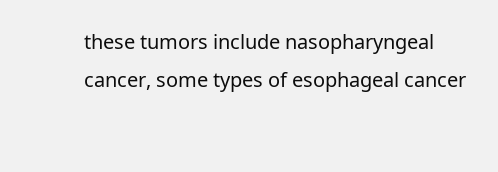these tumors include nasopharyngeal cancer, some types of esophageal cancer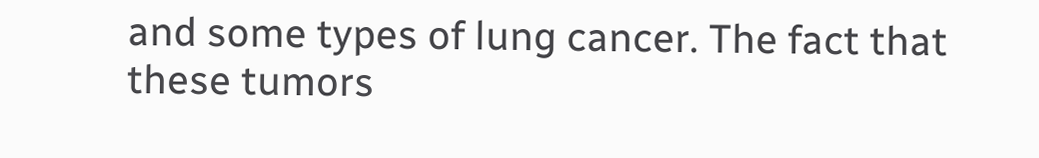and some types of lung cancer. The fact that these tumors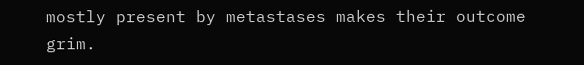mostly present by metastases makes their outcome grim.